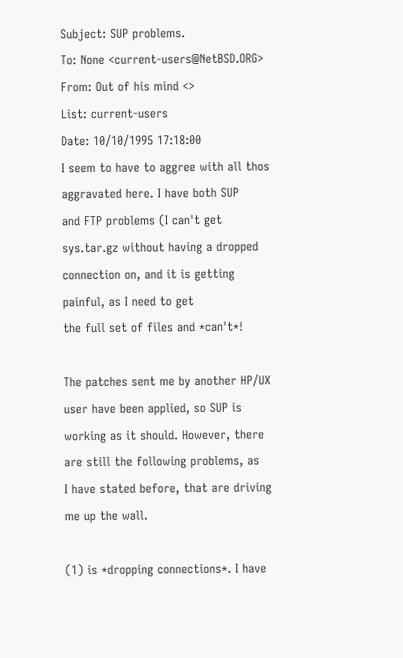Subject: SUP problems.
To: None <current-users@NetBSD.ORG>
From: Out of his mind <>
List: current-users
Date: 10/10/1995 17:18:00
I seem to have to aggree with all thos aggravated here. I have both SUP
and FTP problems (I can't get sys.tar.gz without having a dropped
connection on, and it is getting painful, as I need to get
the full set of files and *can't*!

The patches sent me by another HP/UX user have been applied, so SUP is
working as it should. However, there are still the following problems, as
I have stated before, that are driving me up the wall.

(1) is *dropping connections*. I have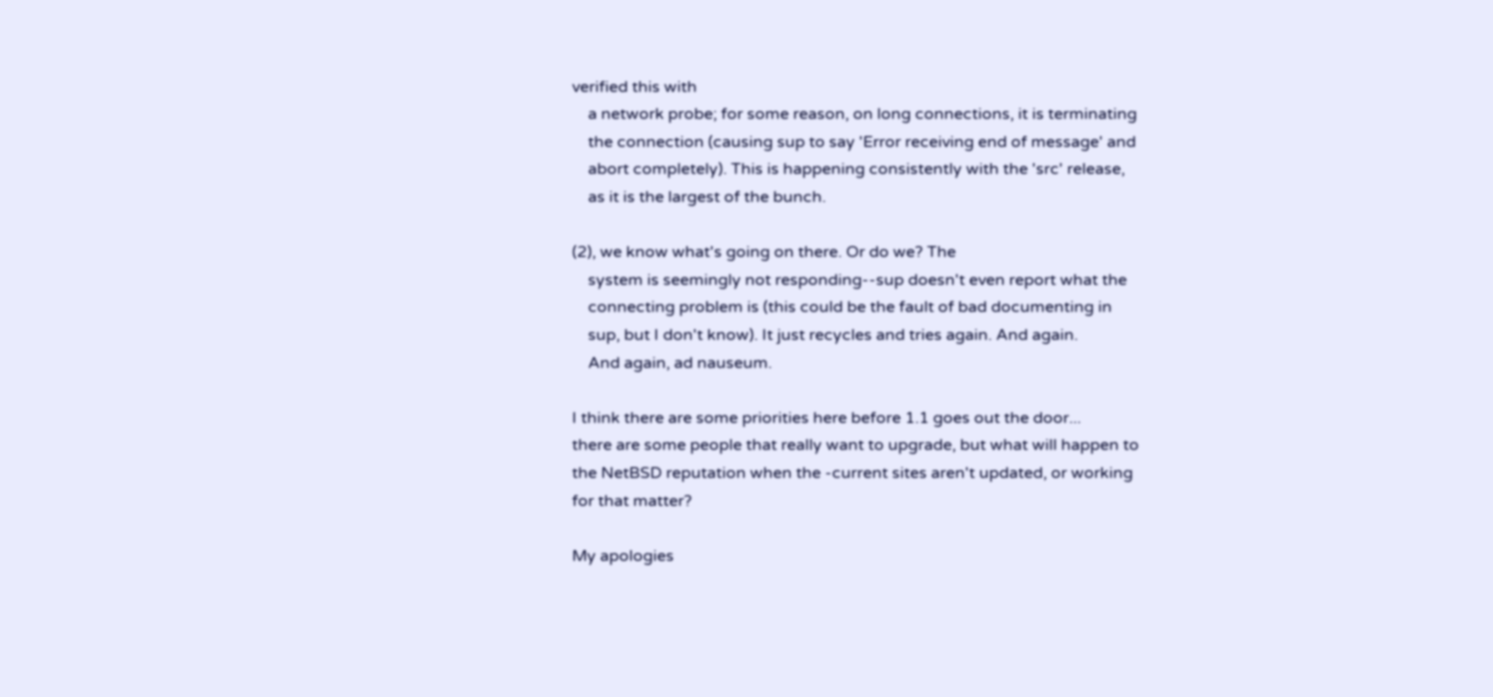verified this with
    a network probe; for some reason, on long connections, it is terminating
    the connection (causing sup to say 'Error receiving end of message' and
    abort completely). This is happening consistently with the 'src' release,
    as it is the largest of the bunch.

(2), we know what's going on there. Or do we? The
    system is seemingly not responding--sup doesn't even report what the
    connecting problem is (this could be the fault of bad documenting in
    sup, but I don't know). It just recycles and tries again. And again.
    And again, ad nauseum.

I think there are some priorities here before 1.1 goes out the door...
there are some people that really want to upgrade, but what will happen to
the NetBSD reputation when the -current sites aren't updated, or working
for that matter?

My apologies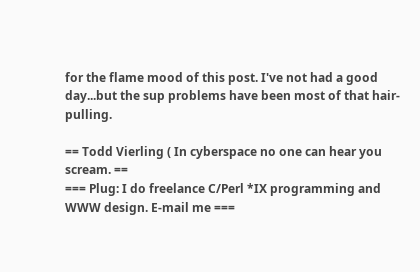for the flame mood of this post. I've not had a good
day...but the sup problems have been most of that hair-pulling.

== Todd Vierling ( In cyberspace no one can hear you scream. ==
=== Plug: I do freelance C/Perl *IX programming and WWW design. E-mail me ===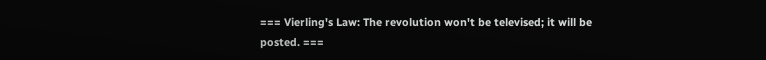=== Vierling's Law: The revolution won't be televised; it will be posted. ===